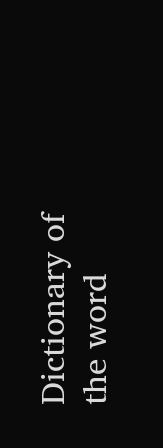Dictionary of the word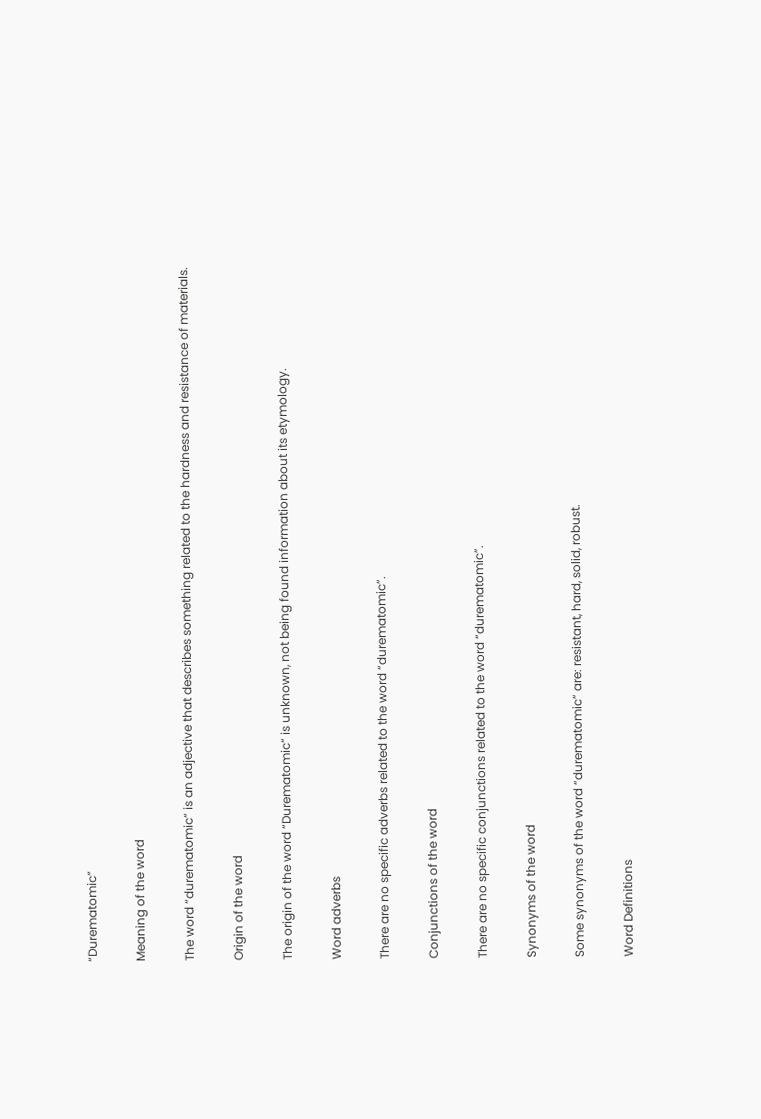“Durematomic”

Meaning of the word

The word “durematomic” is an adjective that describes something related to the hardness and resistance of materials.

Origin of the word

The origin of the word “Durematomic” is unknown, not being found information about its etymology.

Word adverbs

There are no specific adverbs related to the word “durematomic”.

Conjunctions of the word

There are no specific conjunctions related to the word “durematomic”.

Synonyms of the word

Some synonyms of the word “durematomic” are: resistant, hard, solid, robust.

Word Definitions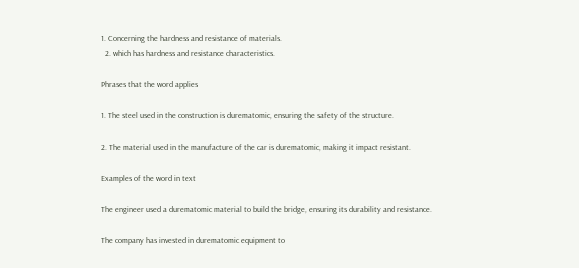1. Concerning the hardness and resistance of materials.
  2. which has hardness and resistance characteristics.

Phrases that the word applies

1. The steel used in the construction is durematomic, ensuring the safety of the structure.

2. The material used in the manufacture of the car is durematomic, making it impact resistant.

Examples of the word in text

The engineer used a durematomic material to build the bridge, ensuring its durability and resistance.

The company has invested in durematomic equipment to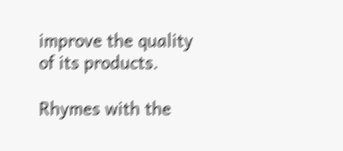improve the quality of its products.

Rhymes with the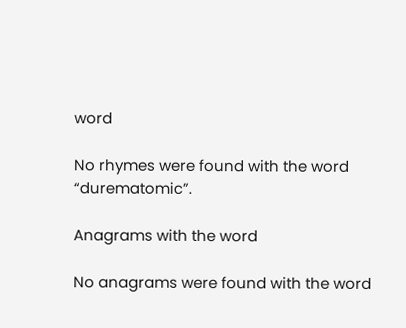word

No rhymes were found with the word “durematomic”.

Anagrams with the word

No anagrams were found with the word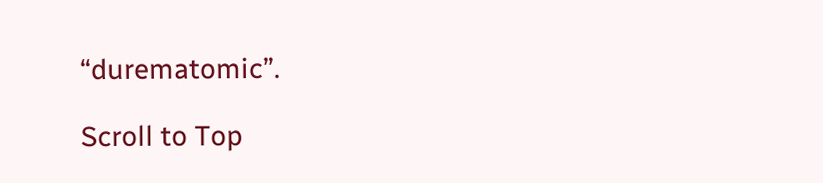“durematomic”.

Scroll to Top